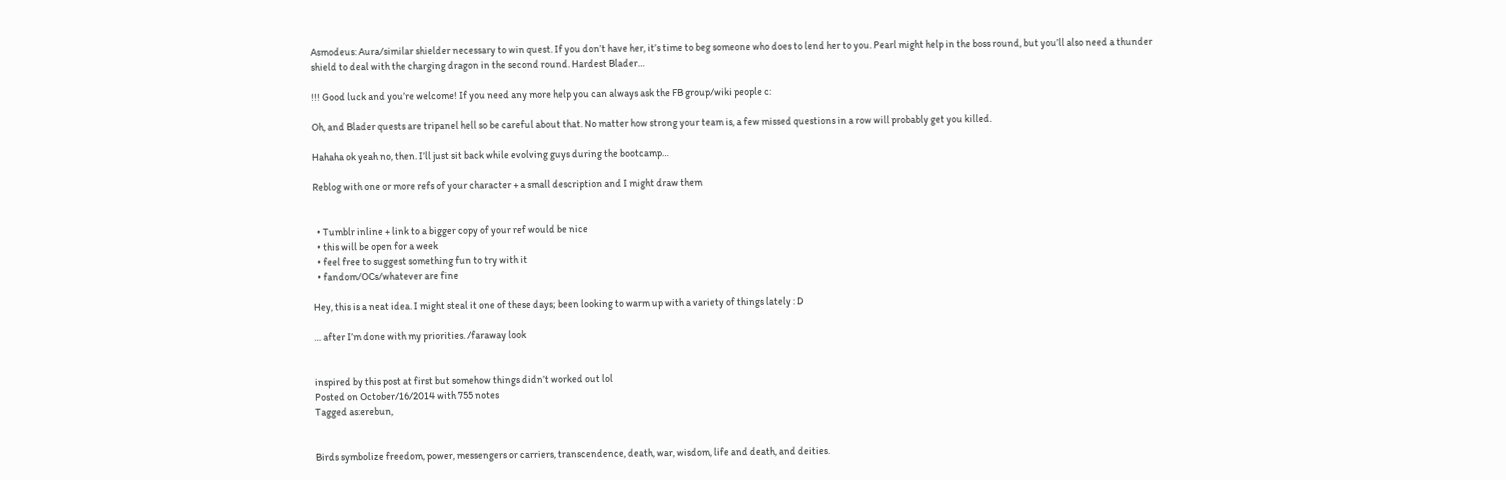Asmodeus: Aura/similar shielder necessary to win quest. If you don’t have her, it’s time to beg someone who does to lend her to you. Pearl might help in the boss round, but you’ll also need a thunder shield to deal with the charging dragon in the second round. Hardest Blader…

!!! Good luck and you’re welcome! If you need any more help you can always ask the FB group/wiki people c:

Oh, and Blader quests are tripanel hell so be careful about that. No matter how strong your team is, a few missed questions in a row will probably get you killed.

Hahaha ok yeah no, then. I’ll just sit back while evolving guys during the bootcamp…

Reblog with one or more refs of your character + a small description and I might draw them


  • Tumblr inline + link to a bigger copy of your ref would be nice
  • this will be open for a week
  • feel free to suggest something fun to try with it
  • fandom/OCs/whatever are fine

Hey, this is a neat idea. I might steal it one of these days; been looking to warm up with a variety of things lately : D

… after I’m done with my priorities. /faraway look


inspired by this post at first but somehow things didn’t worked out lol
Posted on October/16/2014 with 755 notes
Tagged as:erebun,


Birds symbolize freedom, power, messengers or carriers, transcendence, death, war, wisdom, life and death, and deities.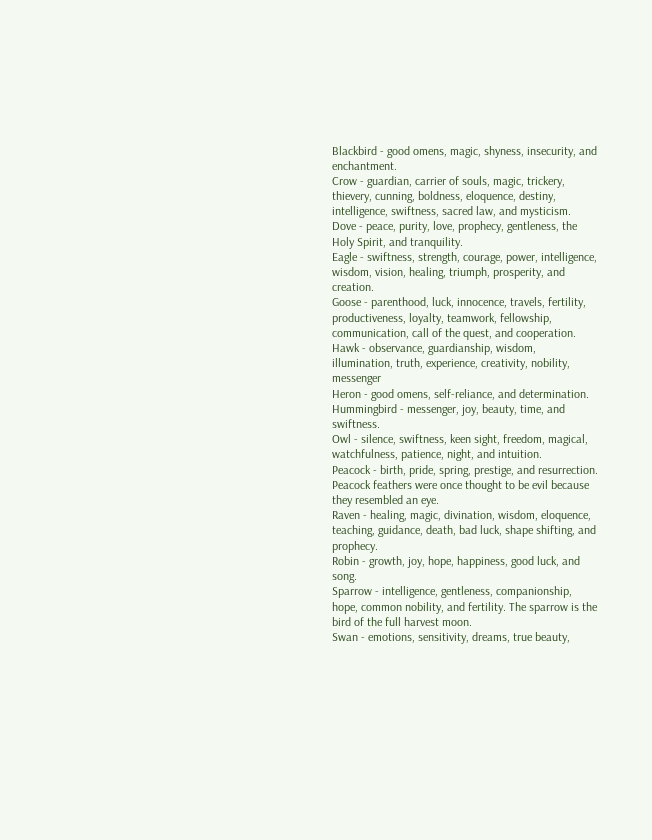Blackbird - good omens, magic, shyness, insecurity, and enchantment.
Crow - guardian, carrier of souls, magic, trickery, thievery, cunning, boldness, eloquence, destiny, intelligence, swiftness, sacred law, and mysticism.
Dove - peace, purity, love, prophecy, gentleness, the Holy Spirit, and tranquility.
Eagle - swiftness, strength, courage, power, intelligence, wisdom, vision, healing, triumph, prosperity, and creation.
Goose - parenthood, luck, innocence, travels, fertility, productiveness, loyalty, teamwork, fellowship, communication, call of the quest, and cooperation.
Hawk - observance, guardianship, wisdom, illumination, truth, experience, creativity, nobility, messenger
Heron - good omens, self-reliance, and determination.
Hummingbird - messenger, joy, beauty, time, and swiftness.
Owl - silence, swiftness, keen sight, freedom, magical, watchfulness, patience, night, and intuition.
Peacock - birth, pride, spring, prestige, and resurrection. Peacock feathers were once thought to be evil because they resembled an eye.
Raven - healing, magic, divination, wisdom, eloquence, teaching, guidance, death, bad luck, shape shifting, and prophecy.
Robin - growth, joy, hope, happiness, good luck, and song.
Sparrow - intelligence, gentleness, companionship, hope, common nobility, and fertility. The sparrow is the bird of the full harvest moon.
Swan - emotions, sensitivity, dreams, true beauty,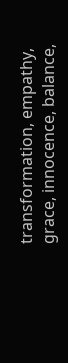transformation, empathy, grace, innocence, balance,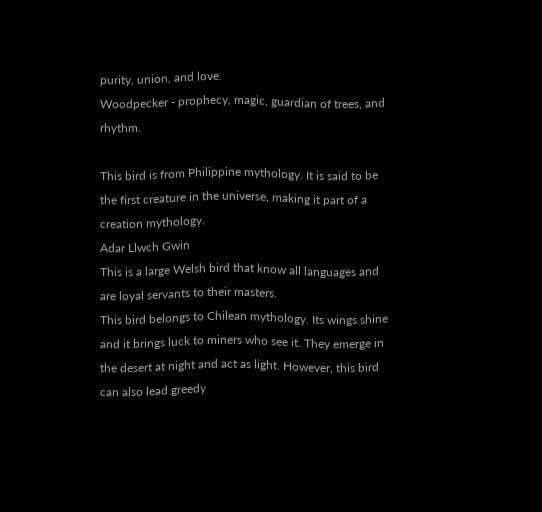purity, union, and love.
Woodpecker - prophecy, magic, guardian of trees, and rhythm.

This bird is from Philippine mythology. It is said to be the first creature in the universe, making it part of a creation mythology.
Adar Llwch Gwin
This is a large Welsh bird that know all languages and are loyal servants to their masters.
This bird belongs to Chilean mythology. Its wings shine and it brings luck to miners who see it. They emerge in the desert at night and act as light. However, this bird can also lead greedy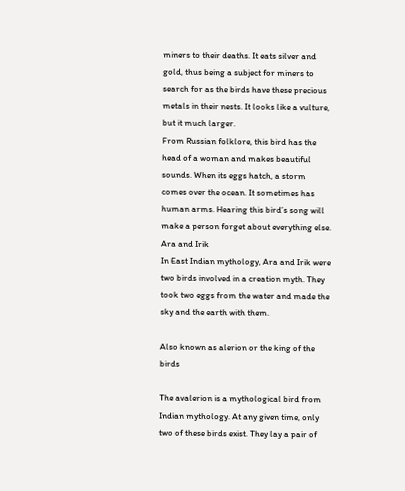miners to their deaths. It eats silver and gold, thus being a subject for miners to search for as the birds have these precious metals in their nests. It looks like a vulture, but it much larger.
From Russian folklore, this bird has the head of a woman and makes beautiful sounds. When its eggs hatch, a storm comes over the ocean. It sometimes has human arms. Hearing this bird’s song will make a person forget about everything else.
Ara and Irik
In East Indian mythology, Ara and Irik were two birds involved in a creation myth. They took two eggs from the water and made the sky and the earth with them.

Also known as alerion or the king of the birds

The avalerion is a mythological bird from Indian mythology. At any given time, only two of these birds exist. They lay a pair of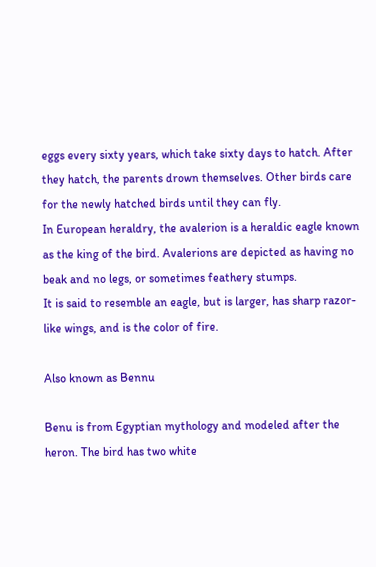eggs every sixty years, which take sixty days to hatch. After they hatch, the parents drown themselves. Other birds care for the newly hatched birds until they can fly.
In European heraldry, the avalerion is a heraldic eagle known as the king of the bird. Avalerions are depicted as having no beak and no legs, or sometimes feathery stumps.
It is said to resemble an eagle, but is larger, has sharp razor-like wings, and is the color of fire.

Also known as Bennu

Benu is from Egyptian mythology and modeled after the heron. The bird has two white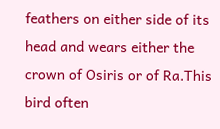feathers on either side of its head and wears either the crown of Osiris or of Ra.This bird often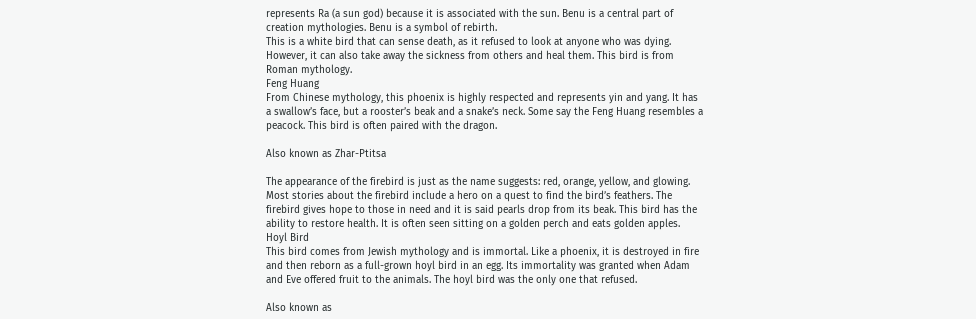represents Ra (a sun god) because it is associated with the sun. Benu is a central part of creation mythologies. Benu is a symbol of rebirth.
This is a white bird that can sense death, as it refused to look at anyone who was dying. However, it can also take away the sickness from others and heal them. This bird is from Roman mythology.
Feng Huang
From Chinese mythology, this phoenix is highly respected and represents yin and yang. It has a swallow’s face, but a rooster’s beak and a snake’s neck. Some say the Feng Huang resembles a peacock. This bird is often paired with the dragon.

Also known as Zhar-Ptitsa

The appearance of the firebird is just as the name suggests: red, orange, yellow, and glowing. Most stories about the firebird include a hero on a quest to find the bird’s feathers. The firebird gives hope to those in need and it is said pearls drop from its beak. This bird has the ability to restore health. It is often seen sitting on a golden perch and eats golden apples.
Hoyl Bird
This bird comes from Jewish mythology and is immortal. Like a phoenix, it is destroyed in fire and then reborn as a full-grown hoyl bird in an egg. Its immortality was granted when Adam and Eve offered fruit to the animals. The hoyl bird was the only one that refused.

Also known as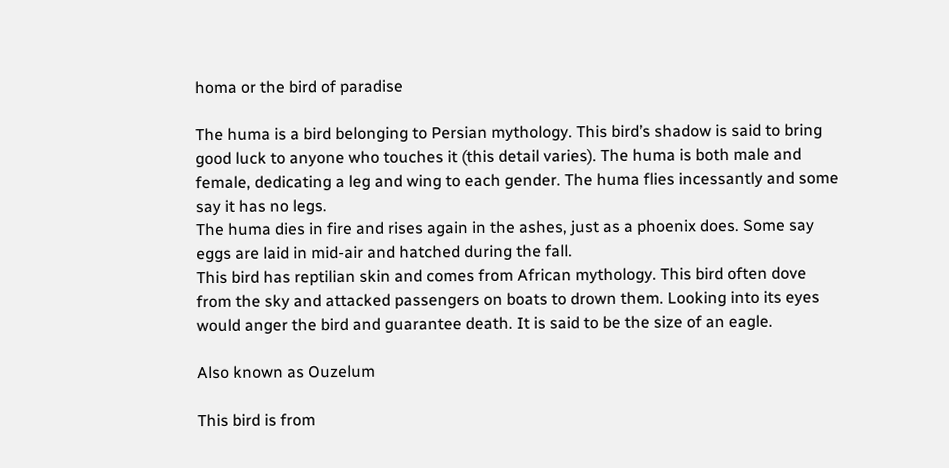homa or the bird of paradise

The huma is a bird belonging to Persian mythology. This bird’s shadow is said to bring good luck to anyone who touches it (this detail varies). The huma is both male and female, dedicating a leg and wing to each gender. The huma flies incessantly and some say it has no legs.
The huma dies in fire and rises again in the ashes, just as a phoenix does. Some say eggs are laid in mid-air and hatched during the fall.
This bird has reptilian skin and comes from African mythology. This bird often dove from the sky and attacked passengers on boats to drown them. Looking into its eyes would anger the bird and guarantee death. It is said to be the size of an eagle.

Also known as Ouzelum

This bird is from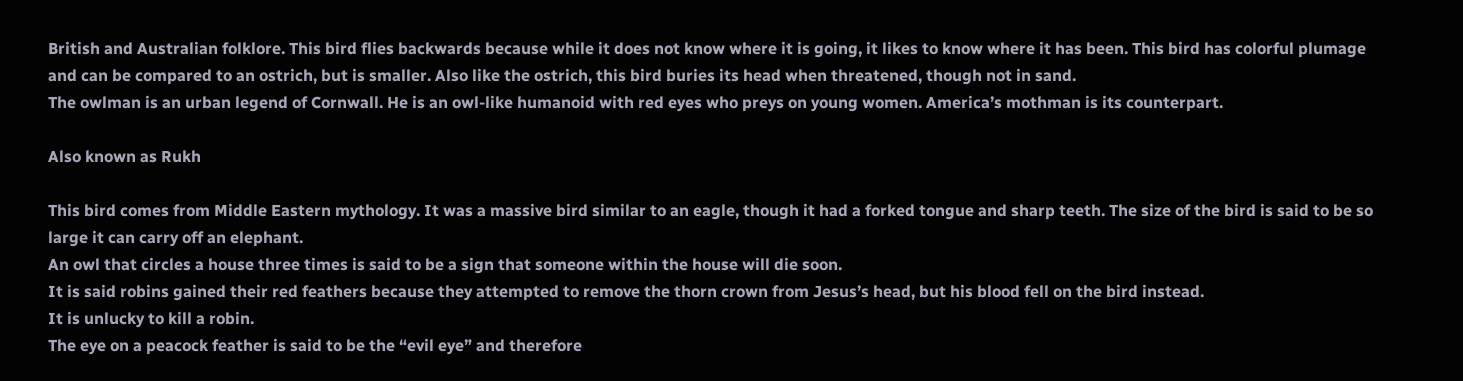British and Australian folklore. This bird flies backwards because while it does not know where it is going, it likes to know where it has been. This bird has colorful plumage and can be compared to an ostrich, but is smaller. Also like the ostrich, this bird buries its head when threatened, though not in sand.
The owlman is an urban legend of Cornwall. He is an owl-like humanoid with red eyes who preys on young women. America’s mothman is its counterpart.

Also known as Rukh

This bird comes from Middle Eastern mythology. It was a massive bird similar to an eagle, though it had a forked tongue and sharp teeth. The size of the bird is said to be so large it can carry off an elephant.
An owl that circles a house three times is said to be a sign that someone within the house will die soon.
It is said robins gained their red feathers because they attempted to remove the thorn crown from Jesus’s head, but his blood fell on the bird instead.
It is unlucky to kill a robin.
The eye on a peacock feather is said to be the “evil eye” and therefore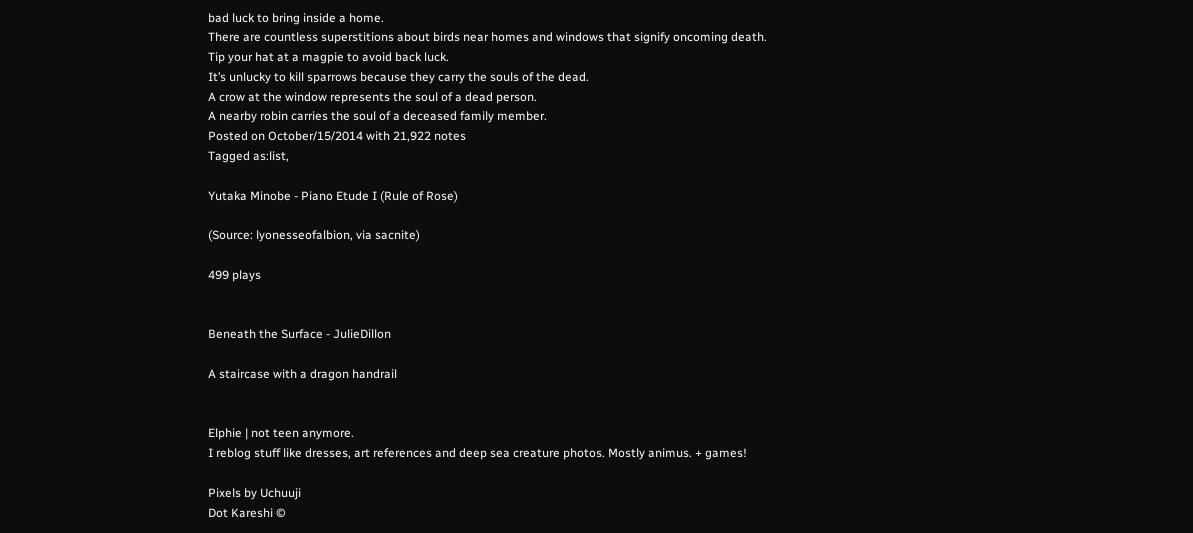bad luck to bring inside a home.
There are countless superstitions about birds near homes and windows that signify oncoming death.
Tip your hat at a magpie to avoid back luck.
It’s unlucky to kill sparrows because they carry the souls of the dead.
A crow at the window represents the soul of a dead person.
A nearby robin carries the soul of a deceased family member.
Posted on October/15/2014 with 21,922 notes
Tagged as:list,

Yutaka Minobe - Piano Etude I (Rule of Rose)

(Source: lyonesseofalbion, via sacnite)

499 plays


Beneath the Surface - JulieDillon

A staircase with a dragon handrail


Elphie | not teen anymore.
I reblog stuff like dresses, art references and deep sea creature photos. Mostly animus. + games!

Pixels by Uchuuji
Dot Kareshi ©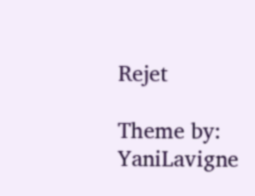Rejet

Theme by: YaniLavigne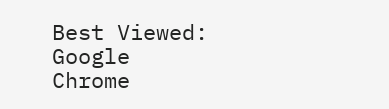Best Viewed: Google Chrome